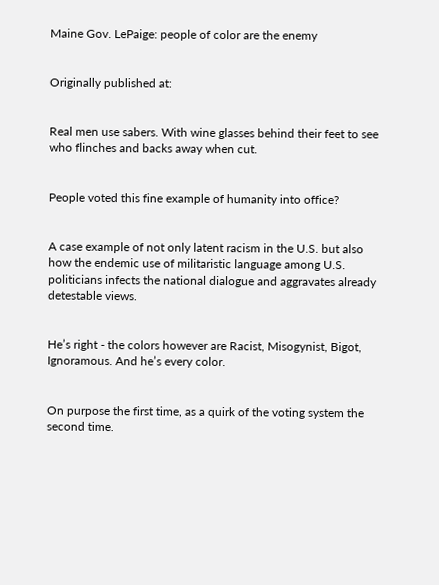Maine Gov. LePaige: people of color are the enemy


Originally published at:


Real men use sabers. With wine glasses behind their feet to see who flinches and backs away when cut.


People voted this fine example of humanity into office?


A case example of not only latent racism in the U.S. but also how the endemic use of militaristic language among U.S. politicians infects the national dialogue and aggravates already detestable views.


He’s right - the colors however are Racist, Misogynist, Bigot, Ignoramous. And he’s every color.


On purpose the first time, as a quirk of the voting system the second time.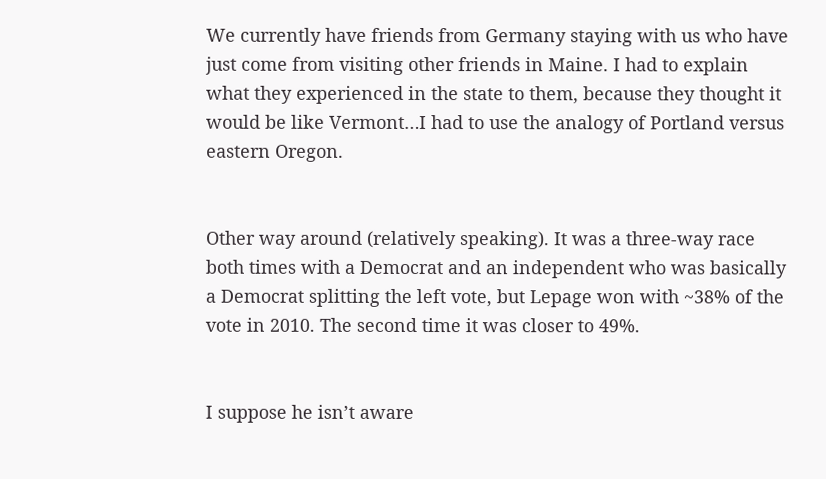We currently have friends from Germany staying with us who have just come from visiting other friends in Maine. I had to explain what they experienced in the state to them, because they thought it would be like Vermont…I had to use the analogy of Portland versus eastern Oregon.


Other way around (relatively speaking). It was a three-way race both times with a Democrat and an independent who was basically a Democrat splitting the left vote, but Lepage won with ~38% of the vote in 2010. The second time it was closer to 49%.


I suppose he isn’t aware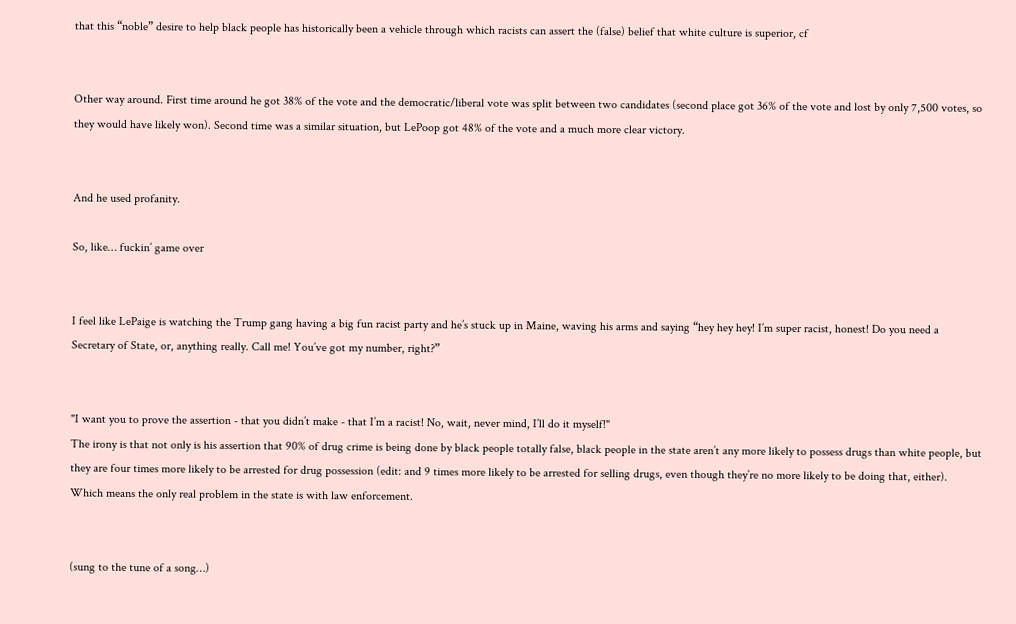that this “noble” desire to help black people has historically been a vehicle through which racists can assert the (false) belief that white culture is superior, cf


Other way around. First time around he got 38% of the vote and the democratic/liberal vote was split between two candidates (second place got 36% of the vote and lost by only 7,500 votes, so they would have likely won). Second time was a similar situation, but LePoop got 48% of the vote and a much more clear victory.


And he used profanity.

So, like… fuckin’ game over


I feel like LePaige is watching the Trump gang having a big fun racist party and he’s stuck up in Maine, waving his arms and saying “hey hey hey! I’m super racist, honest! Do you need a Secretary of State, or, anything really. Call me! You’ve got my number, right?”


"I want you to prove the assertion - that you didn’t make - that I’m a racist! No, wait, never mind, I’ll do it myself!"
The irony is that not only is his assertion that 90% of drug crime is being done by black people totally false, black people in the state aren’t any more likely to possess drugs than white people, but they are four times more likely to be arrested for drug possession (edit: and 9 times more likely to be arrested for selling drugs, even though they’re no more likely to be doing that, either). Which means the only real problem in the state is with law enforcement.


(sung to the tune of a song…)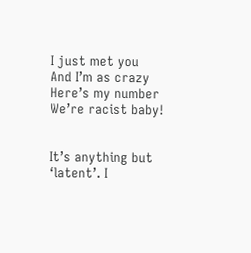I just met you
And I’m as crazy
Here’s my number
We’re racist baby!


It’s anything but ‘latent’. I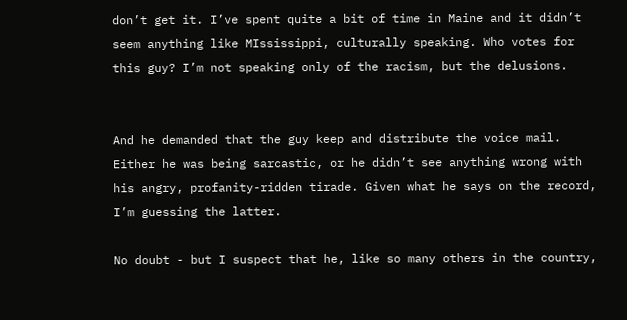don’t get it. I’ve spent quite a bit of time in Maine and it didn’t seem anything like MIssissippi, culturally speaking. Who votes for this guy? I’m not speaking only of the racism, but the delusions.


And he demanded that the guy keep and distribute the voice mail. Either he was being sarcastic, or he didn’t see anything wrong with his angry, profanity-ridden tirade. Given what he says on the record, I’m guessing the latter.

No doubt - but I suspect that he, like so many others in the country,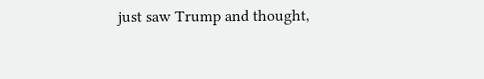just saw Trump and thought,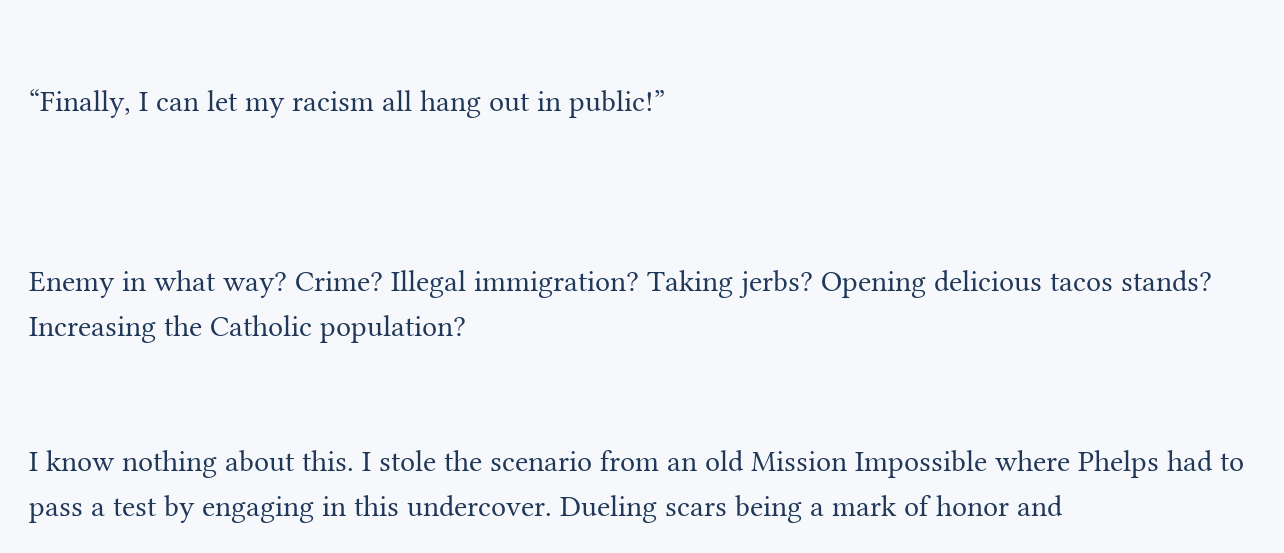“Finally, I can let my racism all hang out in public!”



Enemy in what way? Crime? Illegal immigration? Taking jerbs? Opening delicious tacos stands? Increasing the Catholic population?


I know nothing about this. I stole the scenario from an old Mission Impossible where Phelps had to pass a test by engaging in this undercover. Dueling scars being a mark of honor and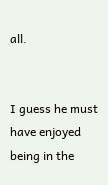all.


I guess he must have enjoyed being in the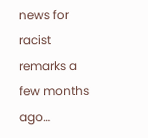news for racist remarks a few months ago…